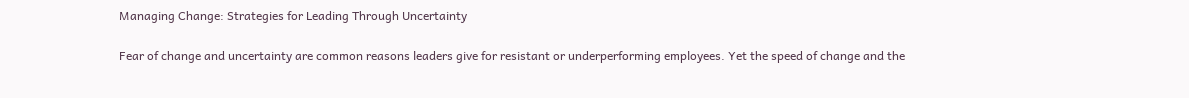Managing Change: Strategies for Leading Through Uncertainty

Fear of change and uncertainty are common reasons leaders give for resistant or underperforming employees. Yet the speed of change and the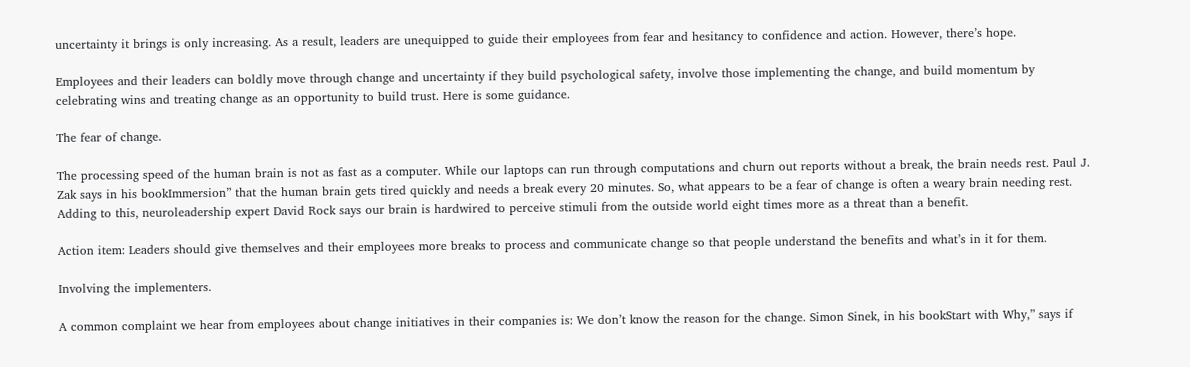uncertainty it brings is only increasing. As a result, leaders are unequipped to guide their employees from fear and hesitancy to confidence and action. However, there’s hope.

Employees and their leaders can boldly move through change and uncertainty if they build psychological safety, involve those implementing the change, and build momentum by celebrating wins and treating change as an opportunity to build trust. Here is some guidance.

The fear of change.

The processing speed of the human brain is not as fast as a computer. While our laptops can run through computations and churn out reports without a break, the brain needs rest. Paul J. Zak says in his bookImmersion” that the human brain gets tired quickly and needs a break every 20 minutes. So, what appears to be a fear of change is often a weary brain needing rest. Adding to this, neuroleadership expert David Rock says our brain is hardwired to perceive stimuli from the outside world eight times more as a threat than a benefit.

Action item: Leaders should give themselves and their employees more breaks to process and communicate change so that people understand the benefits and what’s in it for them.

Involving the implementers.

A common complaint we hear from employees about change initiatives in their companies is: We don’t know the reason for the change. Simon Sinek, in his bookStart with Why,” says if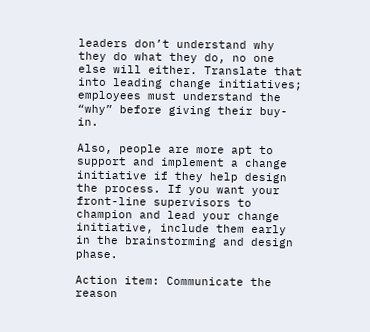leaders don’t understand why they do what they do, no one else will either. Translate that into leading change initiatives; employees must understand the “why” before giving their buy-in.

Also, people are more apt to support and implement a change initiative if they help design the process. If you want your front-line supervisors to champion and lead your change initiative, include them early in the brainstorming and design phase.

Action item: Communicate the reason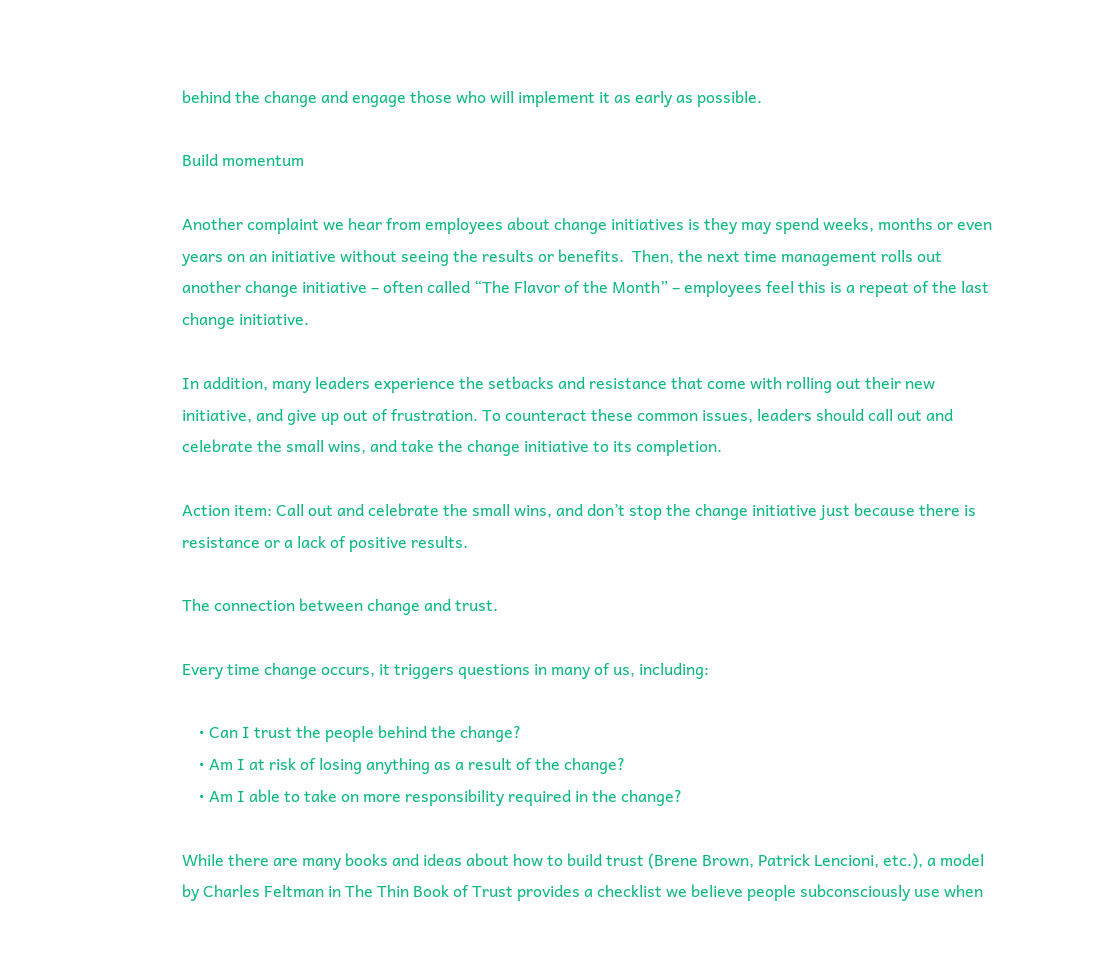behind the change and engage those who will implement it as early as possible.

Build momentum

Another complaint we hear from employees about change initiatives is they may spend weeks, months or even years on an initiative without seeing the results or benefits.  Then, the next time management rolls out another change initiative – often called “The Flavor of the Month” – employees feel this is a repeat of the last change initiative.

In addition, many leaders experience the setbacks and resistance that come with rolling out their new initiative, and give up out of frustration. To counteract these common issues, leaders should call out and celebrate the small wins, and take the change initiative to its completion.

Action item: Call out and celebrate the small wins, and don’t stop the change initiative just because there is resistance or a lack of positive results.

The connection between change and trust.

Every time change occurs, it triggers questions in many of us, including:

    • Can I trust the people behind the change?
    • Am I at risk of losing anything as a result of the change?
    • Am I able to take on more responsibility required in the change?

While there are many books and ideas about how to build trust (Brene Brown, Patrick Lencioni, etc.), a model by Charles Feltman in The Thin Book of Trust provides a checklist we believe people subconsciously use when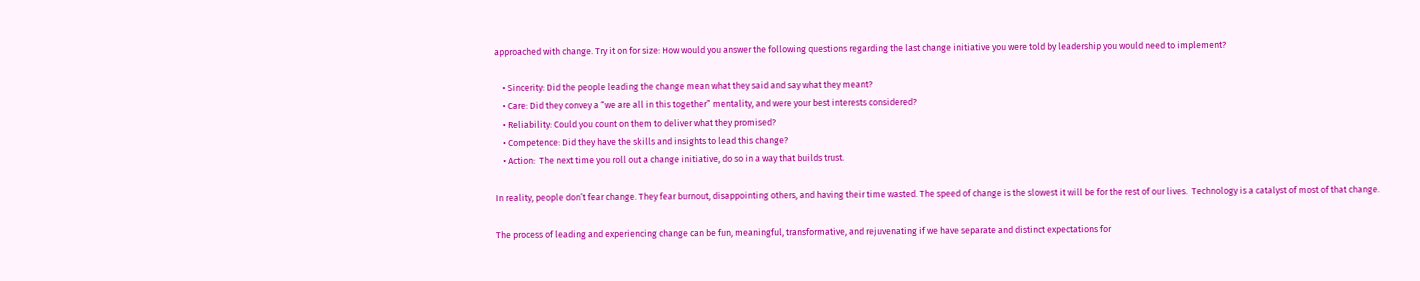approached with change. Try it on for size: How would you answer the following questions regarding the last change initiative you were told by leadership you would need to implement?

    • Sincerity: Did the people leading the change mean what they said and say what they meant?
    • Care: Did they convey a “we are all in this together” mentality, and were your best interests considered?
    • Reliability: Could you count on them to deliver what they promised?
    • Competence: Did they have the skills and insights to lead this change?
    • Action:  The next time you roll out a change initiative, do so in a way that builds trust.

In reality, people don’t fear change. They fear burnout, disappointing others, and having their time wasted. The speed of change is the slowest it will be for the rest of our lives.  Technology is a catalyst of most of that change.

The process of leading and experiencing change can be fun, meaningful, transformative, and rejuvenating if we have separate and distinct expectations for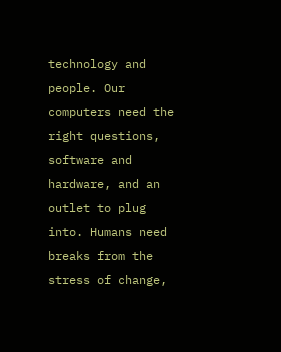technology and people. Our computers need the right questions, software and hardware, and an outlet to plug into. Humans need breaks from the stress of change,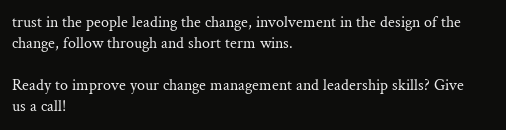trust in the people leading the change, involvement in the design of the change, follow through and short term wins.

Ready to improve your change management and leadership skills? Give us a call!